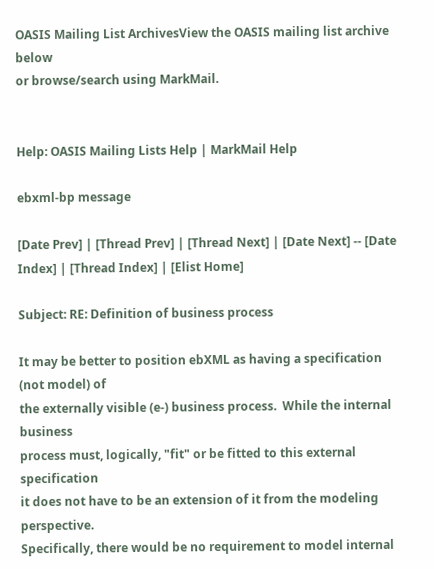OASIS Mailing List ArchivesView the OASIS mailing list archive below
or browse/search using MarkMail.


Help: OASIS Mailing Lists Help | MarkMail Help

ebxml-bp message

[Date Prev] | [Thread Prev] | [Thread Next] | [Date Next] -- [Date Index] | [Thread Index] | [Elist Home]

Subject: RE: Definition of business process

It may be better to position ebXML as having a specification (not model) of
the externally visible (e-) business process.  While the internal business
process must, logically, "fit" or be fitted to this external specification
it does not have to be an extension of it from the modeling perspective.
Specifically, there would be no requirement to model internal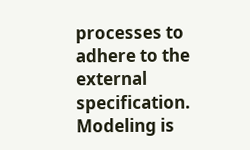processes to
adhere to the external specification.  Modeling is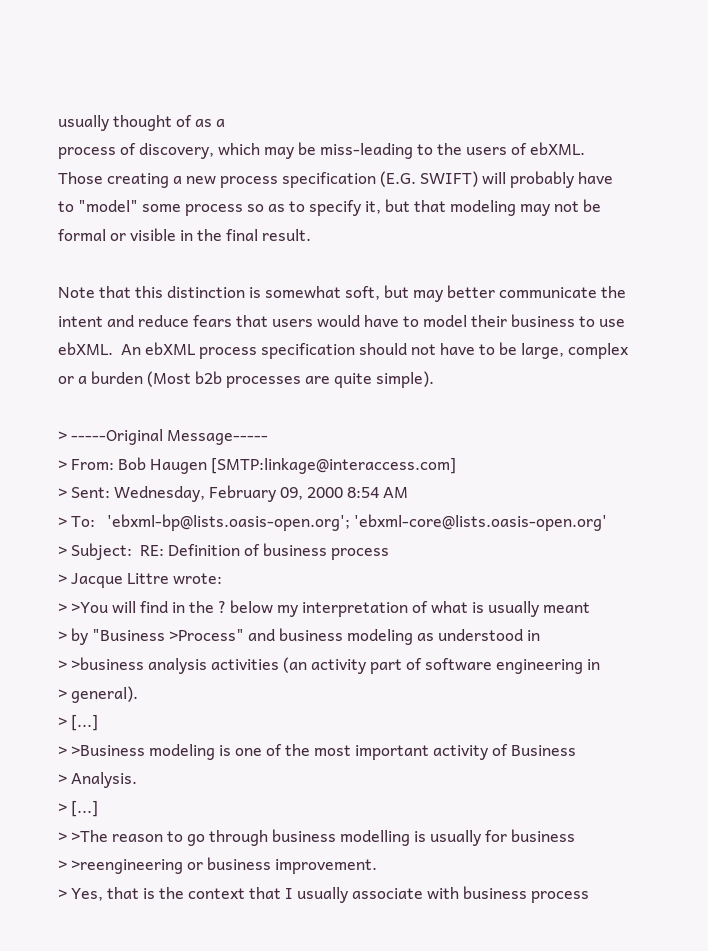usually thought of as a
process of discovery, which may be miss-leading to the users of ebXML.
Those creating a new process specification (E.G. SWIFT) will probably have
to "model" some process so as to specify it, but that modeling may not be
formal or visible in the final result.

Note that this distinction is somewhat soft, but may better communicate the
intent and reduce fears that users would have to model their business to use
ebXML.  An ebXML process specification should not have to be large, complex
or a burden (Most b2b processes are quite simple).

> -----Original Message-----
> From: Bob Haugen [SMTP:linkage@interaccess.com]
> Sent: Wednesday, February 09, 2000 8:54 AM
> To:   'ebxml-bp@lists.oasis-open.org'; 'ebxml-core@lists.oasis-open.org'
> Subject:  RE: Definition of business process
> Jacque Littre wrote:
> >You will find in the ? below my interpretation of what is usually meant
> by "Business >Process" and business modeling as understood in
> >business analysis activities (an activity part of software engineering in
> general).
> [...]
> >Business modeling is one of the most important activity of Business
> Analysis.
> [...]
> >The reason to go through business modelling is usually for business
> >reengineering or business improvement.
> Yes, that is the context that I usually associate with business process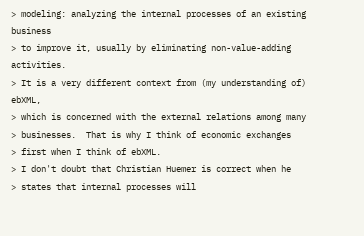> modeling: analyzing the internal processes of an existing business
> to improve it, usually by eliminating non-value-adding activities.
> It is a very different context from (my understanding of) ebXML,
> which is concerned with the external relations among many
> businesses.  That is why I think of economic exchanges
> first when I think of ebXML.
> I don't doubt that Christian Huemer is correct when he
> states that internal processes will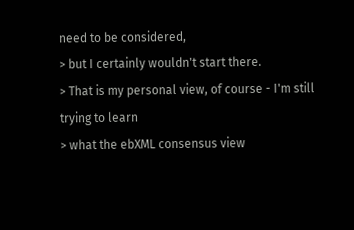need to be considered,
> but I certainly wouldn't start there.
> That is my personal view, of course - I'm still trying to learn
> what the ebXML consensus view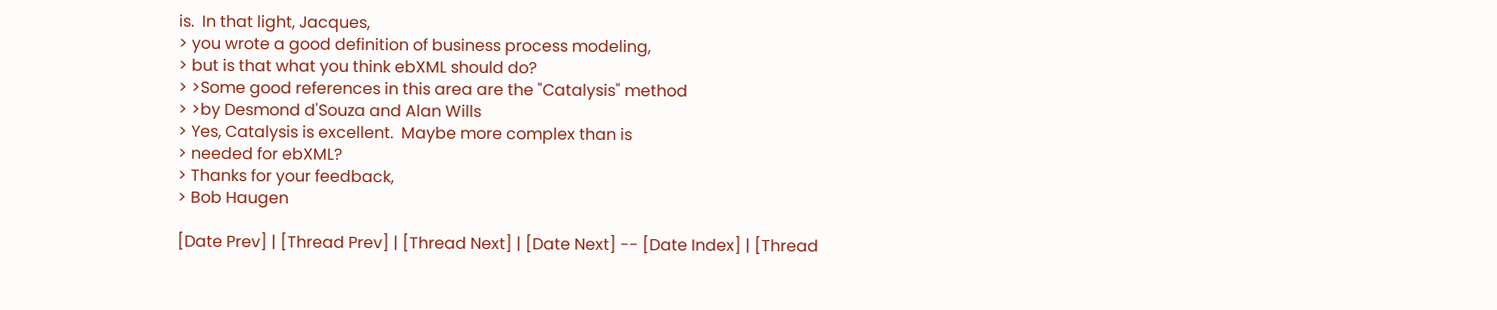is.  In that light, Jacques,
> you wrote a good definition of business process modeling,
> but is that what you think ebXML should do?
> >Some good references in this area are the "Catalysis" method
> >by Desmond d'Souza and Alan Wills
> Yes, Catalysis is excellent.  Maybe more complex than is
> needed for ebXML?
> Thanks for your feedback,
> Bob Haugen

[Date Prev] | [Thread Prev] | [Thread Next] | [Date Next] -- [Date Index] | [Thread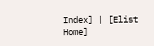Index] | [Elist Home]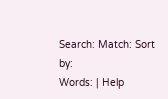Search: Match: Sort by:
Words: | Help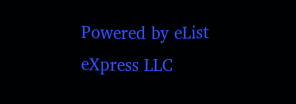Powered by eList eXpress LLC